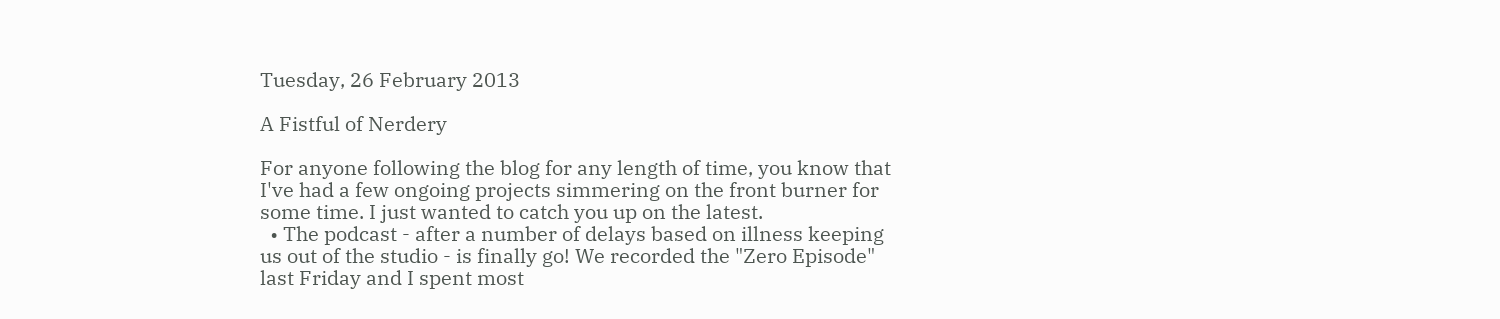Tuesday, 26 February 2013

A Fistful of Nerdery

For anyone following the blog for any length of time, you know that I've had a few ongoing projects simmering on the front burner for some time. I just wanted to catch you up on the latest.
  • The podcast - after a number of delays based on illness keeping us out of the studio - is finally go! We recorded the "Zero Episode" last Friday and I spent most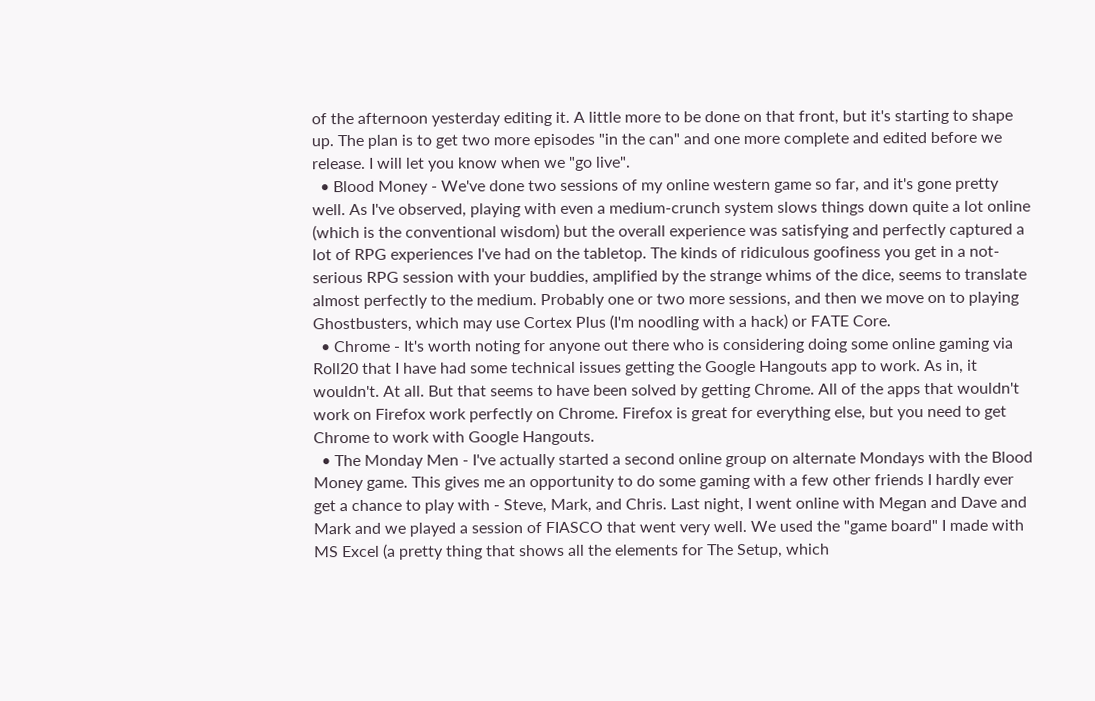of the afternoon yesterday editing it. A little more to be done on that front, but it's starting to shape up. The plan is to get two more episodes "in the can" and one more complete and edited before we release. I will let you know when we "go live".
  • Blood Money - We've done two sessions of my online western game so far, and it's gone pretty well. As I've observed, playing with even a medium-crunch system slows things down quite a lot online (which is the conventional wisdom) but the overall experience was satisfying and perfectly captured a lot of RPG experiences I've had on the tabletop. The kinds of ridiculous goofiness you get in a not-serious RPG session with your buddies, amplified by the strange whims of the dice, seems to translate almost perfectly to the medium. Probably one or two more sessions, and then we move on to playing Ghostbusters, which may use Cortex Plus (I'm noodling with a hack) or FATE Core.
  • Chrome - It's worth noting for anyone out there who is considering doing some online gaming via Roll20 that I have had some technical issues getting the Google Hangouts app to work. As in, it wouldn't. At all. But that seems to have been solved by getting Chrome. All of the apps that wouldn't work on Firefox work perfectly on Chrome. Firefox is great for everything else, but you need to get Chrome to work with Google Hangouts.
  • The Monday Men - I've actually started a second online group on alternate Mondays with the Blood Money game. This gives me an opportunity to do some gaming with a few other friends I hardly ever get a chance to play with - Steve, Mark, and Chris. Last night, I went online with Megan and Dave and Mark and we played a session of FIASCO that went very well. We used the "game board" I made with MS Excel (a pretty thing that shows all the elements for The Setup, which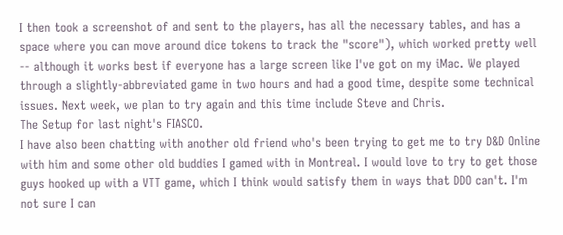I then took a screenshot of and sent to the players, has all the necessary tables, and has a space where you can move around dice tokens to track the "score"), which worked pretty well -- although it works best if everyone has a large screen like I've got on my iMac. We played through a slightly-abbreviated game in two hours and had a good time, despite some technical issues. Next week, we plan to try again and this time include Steve and Chris.
The Setup for last night's FIASCO.
I have also been chatting with another old friend who's been trying to get me to try D&D Online with him and some other old buddies I gamed with in Montreal. I would love to try to get those guys hooked up with a VTT game, which I think would satisfy them in ways that DDO can't. I'm not sure I can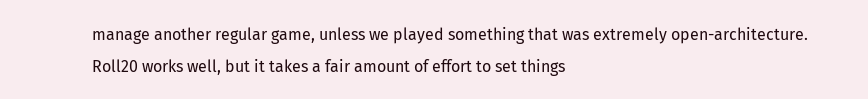manage another regular game, unless we played something that was extremely open-architecture. Roll20 works well, but it takes a fair amount of effort to set things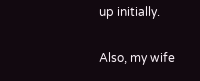up initially.

Also, my wife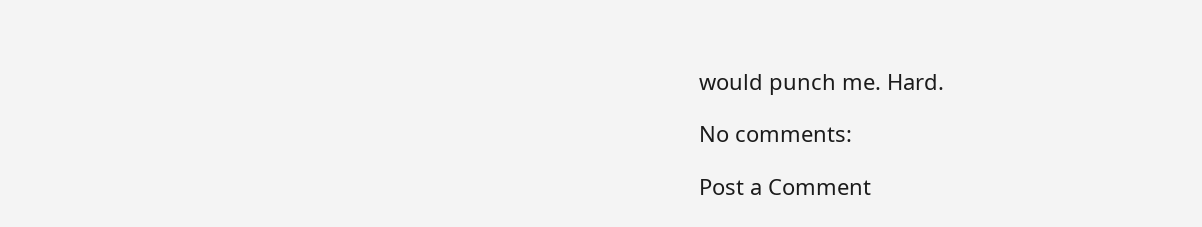would punch me. Hard.

No comments:

Post a Comment